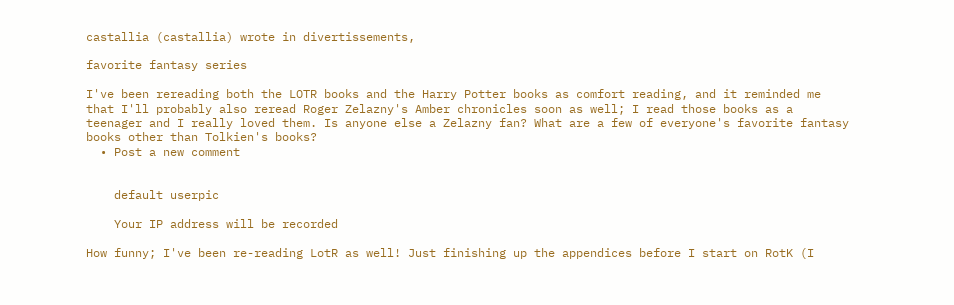castallia (castallia) wrote in divertissements,

favorite fantasy series

I've been rereading both the LOTR books and the Harry Potter books as comfort reading, and it reminded me that I'll probably also reread Roger Zelazny's Amber chronicles soon as well; I read those books as a teenager and I really loved them. Is anyone else a Zelazny fan? What are a few of everyone's favorite fantasy books other than Tolkien's books?
  • Post a new comment


    default userpic

    Your IP address will be recorded

How funny; I've been re-reading LotR as well! Just finishing up the appendices before I start on RotK (I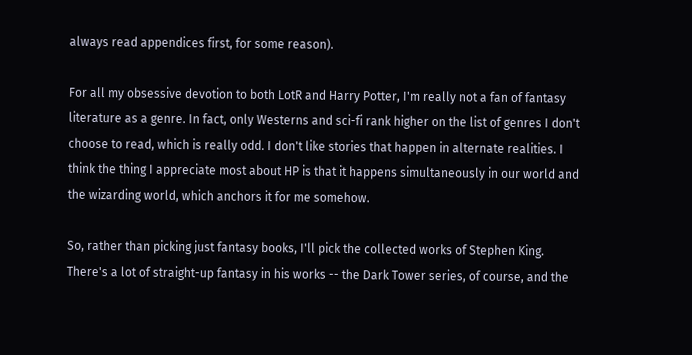always read appendices first, for some reason).

For all my obsessive devotion to both LotR and Harry Potter, I'm really not a fan of fantasy literature as a genre. In fact, only Westerns and sci-fi rank higher on the list of genres I don't choose to read, which is really odd. I don't like stories that happen in alternate realities. I think the thing I appreciate most about HP is that it happens simultaneously in our world and the wizarding world, which anchors it for me somehow.

So, rather than picking just fantasy books, I'll pick the collected works of Stephen King. There's a lot of straight-up fantasy in his works -- the Dark Tower series, of course, and the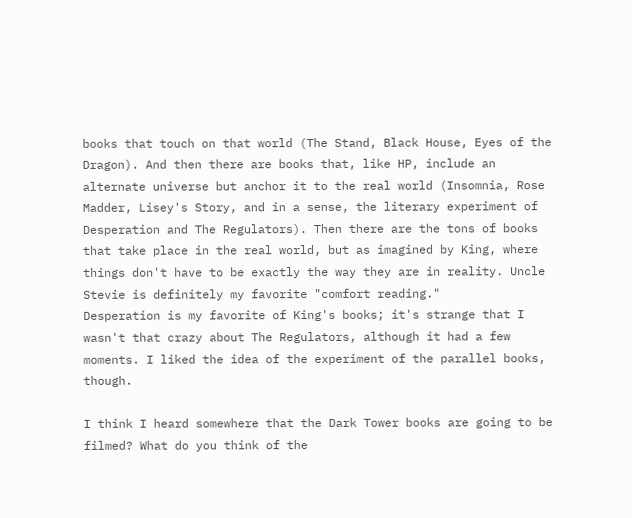books that touch on that world (The Stand, Black House, Eyes of the Dragon). And then there are books that, like HP, include an alternate universe but anchor it to the real world (Insomnia, Rose Madder, Lisey's Story, and in a sense, the literary experiment of Desperation and The Regulators). Then there are the tons of books that take place in the real world, but as imagined by King, where things don't have to be exactly the way they are in reality. Uncle Stevie is definitely my favorite "comfort reading."
Desperation is my favorite of King's books; it's strange that I wasn't that crazy about The Regulators, although it had a few moments. I liked the idea of the experiment of the parallel books, though.

I think I heard somewhere that the Dark Tower books are going to be filmed? What do you think of the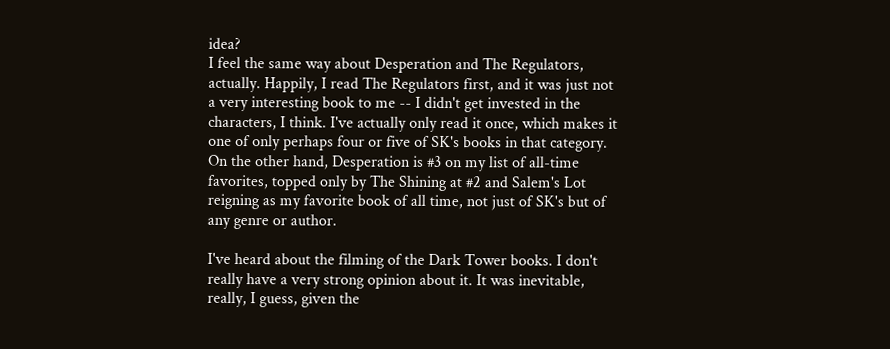idea?
I feel the same way about Desperation and The Regulators, actually. Happily, I read The Regulators first, and it was just not a very interesting book to me -- I didn't get invested in the characters, I think. I've actually only read it once, which makes it one of only perhaps four or five of SK's books in that category. On the other hand, Desperation is #3 on my list of all-time favorites, topped only by The Shining at #2 and Salem's Lot reigning as my favorite book of all time, not just of SK's but of any genre or author.

I've heard about the filming of the Dark Tower books. I don't really have a very strong opinion about it. It was inevitable, really, I guess, given the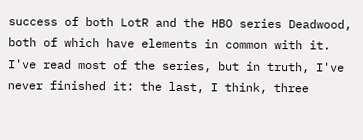success of both LotR and the HBO series Deadwood, both of which have elements in common with it. I've read most of the series, but in truth, I've never finished it: the last, I think, three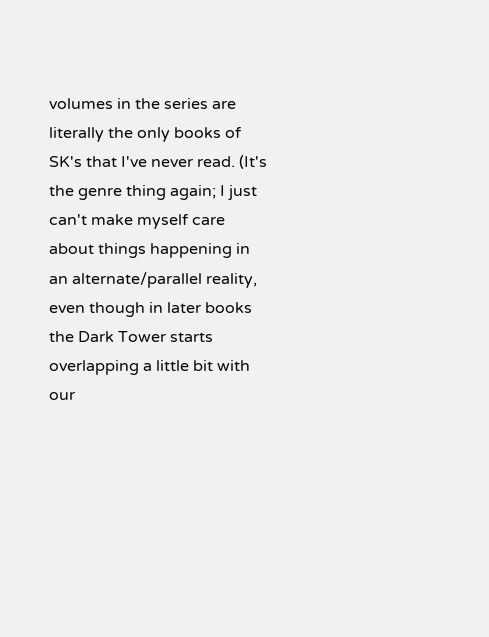volumes in the series are literally the only books of SK's that I've never read. (It's the genre thing again; I just can't make myself care about things happening in an alternate/parallel reality, even though in later books the Dark Tower starts overlapping a little bit with our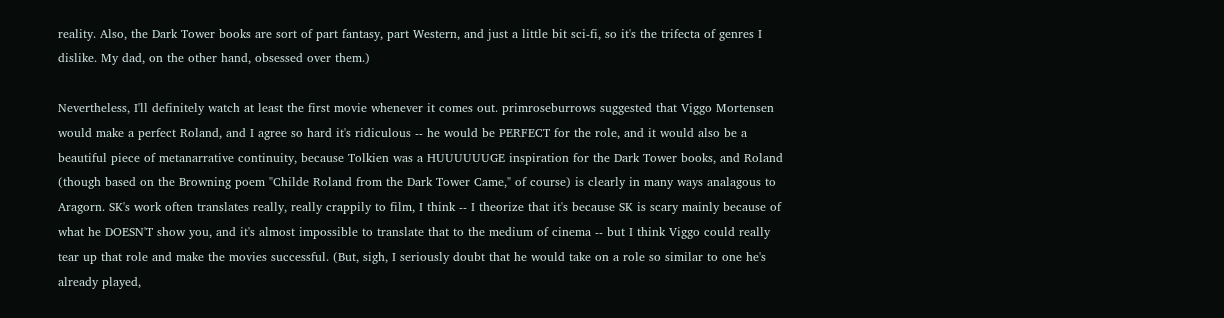reality. Also, the Dark Tower books are sort of part fantasy, part Western, and just a little bit sci-fi, so it's the trifecta of genres I dislike. My dad, on the other hand, obsessed over them.)

Nevertheless, I'll definitely watch at least the first movie whenever it comes out. primroseburrows suggested that Viggo Mortensen would make a perfect Roland, and I agree so hard it's ridiculous -- he would be PERFECT for the role, and it would also be a beautiful piece of metanarrative continuity, because Tolkien was a HUUUUUUGE inspiration for the Dark Tower books, and Roland (though based on the Browning poem "Childe Roland from the Dark Tower Came," of course) is clearly in many ways analagous to Aragorn. SK's work often translates really, really crappily to film, I think -- I theorize that it's because SK is scary mainly because of what he DOESN'T show you, and it's almost impossible to translate that to the medium of cinema -- but I think Viggo could really tear up that role and make the movies successful. (But, sigh, I seriously doubt that he would take on a role so similar to one he's already played,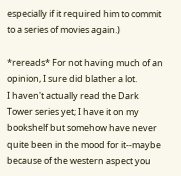especially if it required him to commit to a series of movies again.)

*rereads* For not having much of an opinion, I sure did blather a lot.
I haven't actually read the Dark Tower series yet; I have it on my bookshelf but somehow have never quite been in the mood for it--maybe because of the western aspect you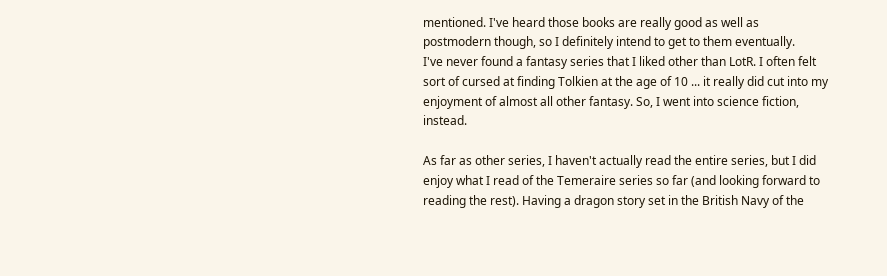mentioned. I've heard those books are really good as well as postmodern though, so I definitely intend to get to them eventually.
I've never found a fantasy series that I liked other than LotR. I often felt sort of cursed at finding Tolkien at the age of 10 ... it really did cut into my enjoyment of almost all other fantasy. So, I went into science fiction, instead.

As far as other series, I haven't actually read the entire series, but I did enjoy what I read of the Temeraire series so far (and looking forward to reading the rest). Having a dragon story set in the British Navy of the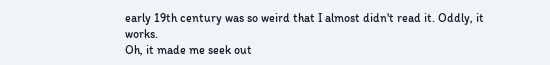early 19th century was so weird that I almost didn't read it. Oddly, it works.
Oh, it made me seek out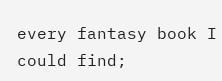every fantasy book I could find;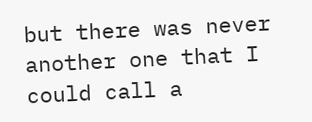but there was never another one that I could call a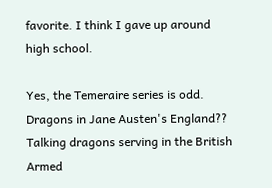favorite. I think I gave up around high school.

Yes, the Temeraire series is odd. Dragons in Jane Austen's England?? Talking dragons serving in the British Armed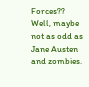Forces?? Well, maybe not as odd as Jane Austen and zombies.